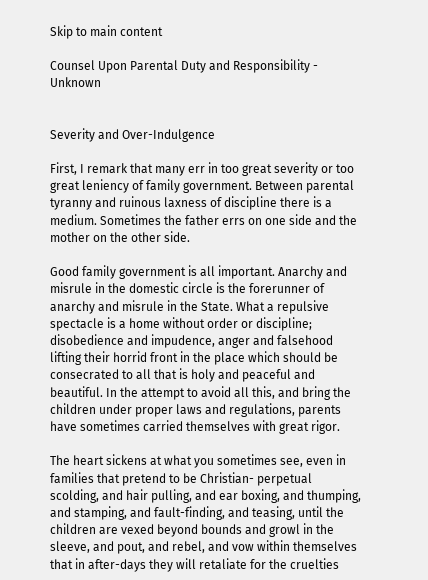Skip to main content

Counsel Upon Parental Duty and Responsibility - Unknown


Severity and Over-Indulgence

First, I remark that many err in too great severity or too great leniency of family government. Between parental tyranny and ruinous laxness of discipline there is a medium. Sometimes the father errs on one side and the mother on the other side.

Good family government is all important. Anarchy and misrule in the domestic circle is the forerunner of anarchy and misrule in the State. What a repulsive spectacle is a home without order or discipline; disobedience and impudence, anger and falsehood lifting their horrid front in the place which should be consecrated to all that is holy and peaceful and beautiful. In the attempt to avoid all this, and bring the children under proper laws and regulations, parents have sometimes carried themselves with great rigor.

The heart sickens at what you sometimes see, even in families that pretend to be Christian- perpetual scolding, and hair pulling, and ear boxing, and thumping, and stamping, and fault-finding, and teasing, until the children are vexed beyond bounds and growl in the sleeve, and pout, and rebel, and vow within themselves that in after-days they will retaliate for the cruelties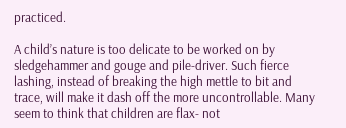practiced.

A child’s nature is too delicate to be worked on by sledgehammer and gouge and pile-driver. Such fierce lashing, instead of breaking the high mettle to bit and trace, will make it dash off the more uncontrollable. Many seem to think that children are flax- not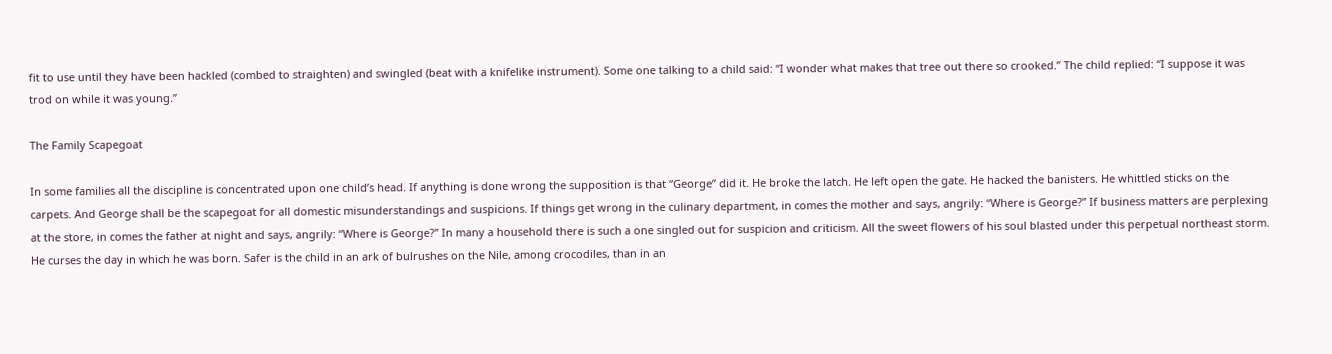fit to use until they have been hackled (combed to straighten) and swingled (beat with a knifelike instrument). Some one talking to a child said: “I wonder what makes that tree out there so crooked.” The child replied: “I suppose it was trod on while it was young.”

The Family Scapegoat

In some families all the discipline is concentrated upon one child’s head. If anything is done wrong the supposition is that “George” did it. He broke the latch. He left open the gate. He hacked the banisters. He whittled sticks on the carpets. And George shall be the scapegoat for all domestic misunderstandings and suspicions. If things get wrong in the culinary department, in comes the mother and says, angrily: “Where is George?” If business matters are perplexing at the store, in comes the father at night and says, angrily: “Where is George?” In many a household there is such a one singled out for suspicion and criticism. All the sweet flowers of his soul blasted under this perpetual northeast storm. He curses the day in which he was born. Safer is the child in an ark of bulrushes on the Nile, among crocodiles, than in an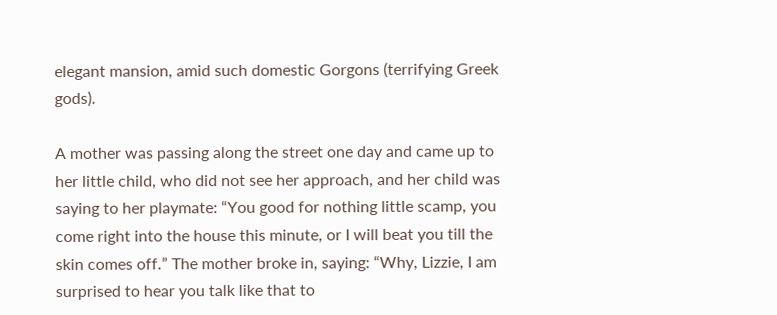elegant mansion, amid such domestic Gorgons (terrifying Greek gods).

A mother was passing along the street one day and came up to her little child, who did not see her approach, and her child was saying to her playmate: “You good for nothing little scamp, you come right into the house this minute, or I will beat you till the skin comes off.” The mother broke in, saying: “Why, Lizzie, I am surprised to hear you talk like that to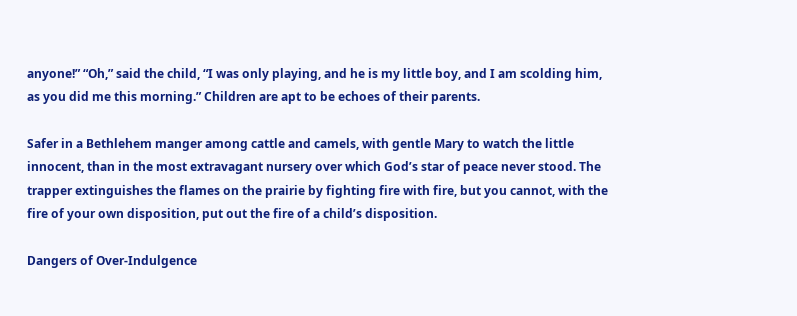anyone!” “Oh,” said the child, “I was only playing, and he is my little boy, and I am scolding him, as you did me this morning.” Children are apt to be echoes of their parents.

Safer in a Bethlehem manger among cattle and camels, with gentle Mary to watch the little innocent, than in the most extravagant nursery over which God’s star of peace never stood. The trapper extinguishes the flames on the prairie by fighting fire with fire, but you cannot, with the fire of your own disposition, put out the fire of a child’s disposition.

Dangers of Over-Indulgence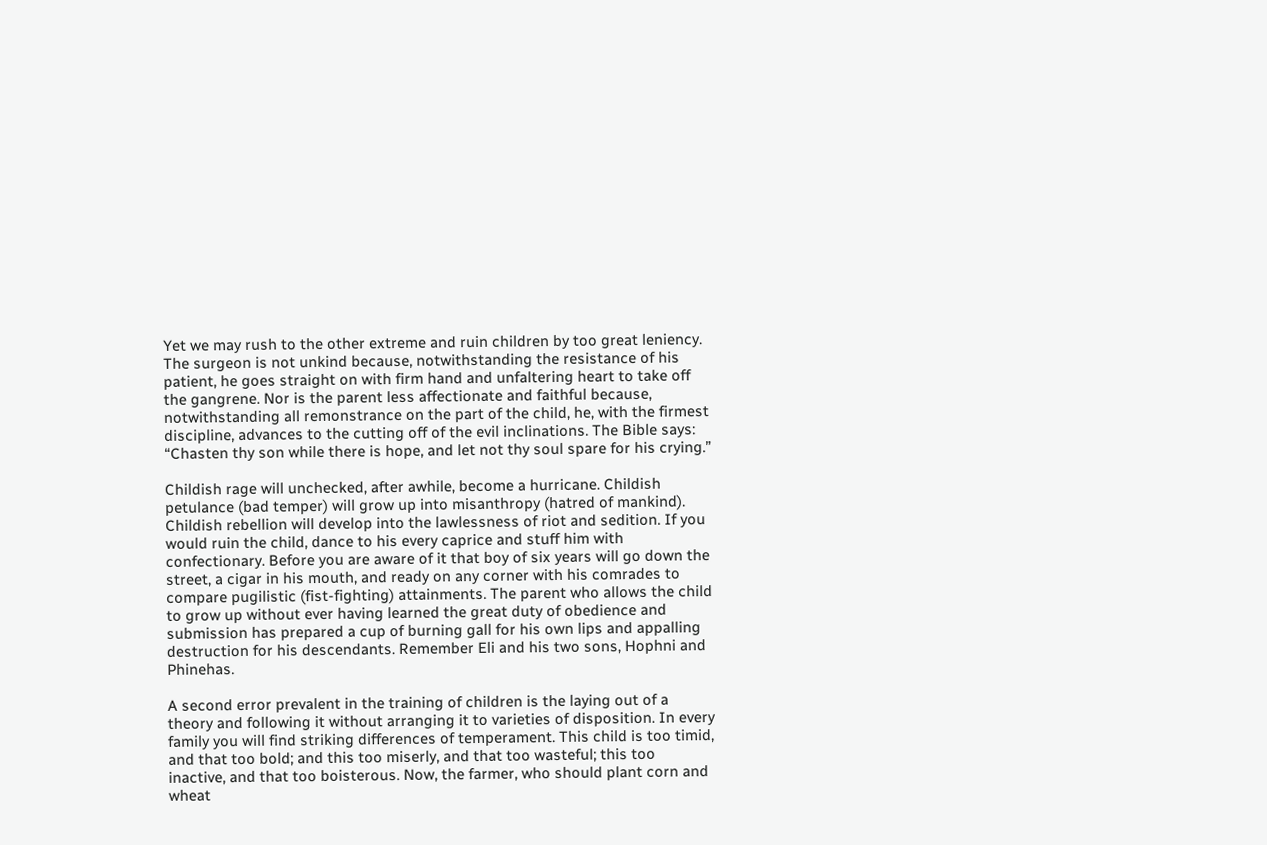Yet we may rush to the other extreme and ruin children by too great leniency. The surgeon is not unkind because, notwithstanding the resistance of his patient, he goes straight on with firm hand and unfaltering heart to take off the gangrene. Nor is the parent less affectionate and faithful because, notwithstanding all remonstrance on the part of the child, he, with the firmest discipline, advances to the cutting off of the evil inclinations. The Bible says: “Chasten thy son while there is hope, and let not thy soul spare for his crying.”

Childish rage will unchecked, after awhile, become a hurricane. Childish petulance (bad temper) will grow up into misanthropy (hatred of mankind). Childish rebellion will develop into the lawlessness of riot and sedition. If you would ruin the child, dance to his every caprice and stuff him with confectionary. Before you are aware of it that boy of six years will go down the street, a cigar in his mouth, and ready on any corner with his comrades to compare pugilistic (fist-fighting) attainments. The parent who allows the child to grow up without ever having learned the great duty of obedience and submission has prepared a cup of burning gall for his own lips and appalling destruction for his descendants. Remember Eli and his two sons, Hophni and Phinehas.

A second error prevalent in the training of children is the laying out of a theory and following it without arranging it to varieties of disposition. In every family you will find striking differences of temperament. This child is too timid, and that too bold; and this too miserly, and that too wasteful; this too inactive, and that too boisterous. Now, the farmer, who should plant corn and wheat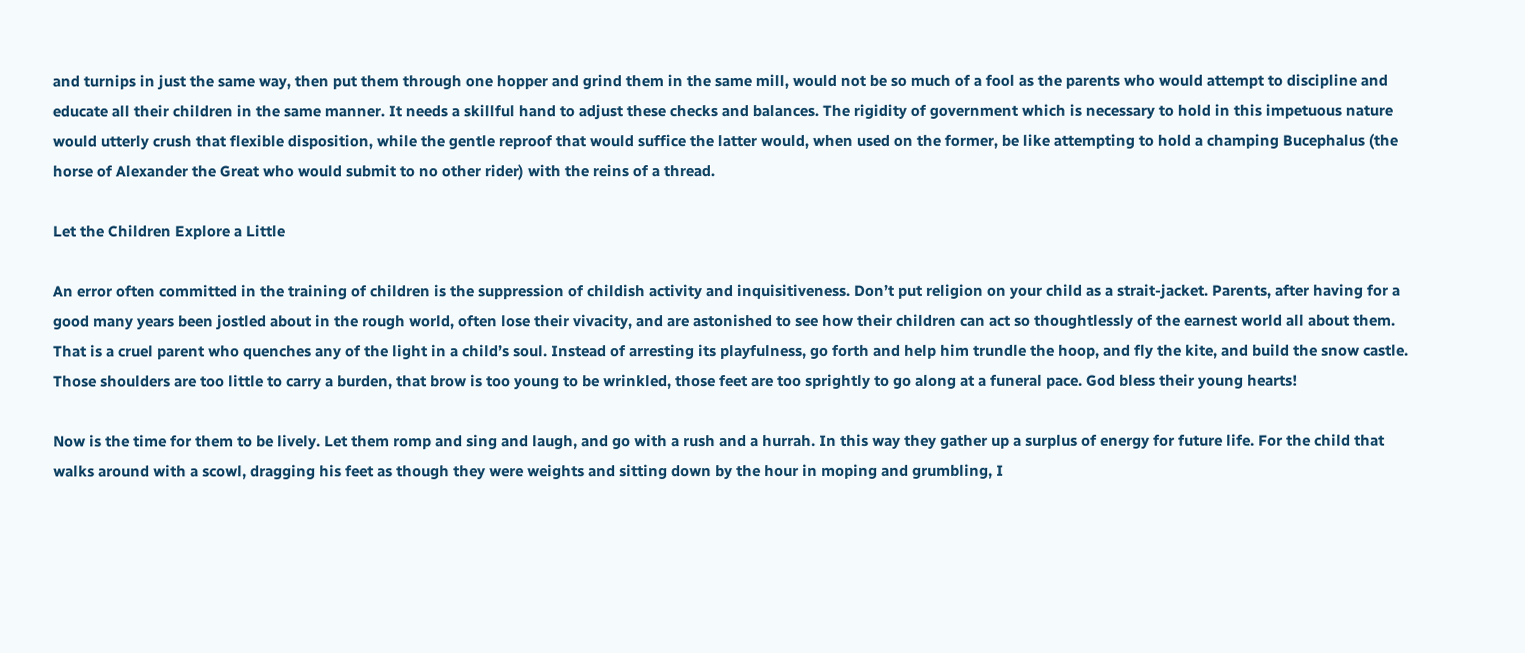and turnips in just the same way, then put them through one hopper and grind them in the same mill, would not be so much of a fool as the parents who would attempt to discipline and educate all their children in the same manner. It needs a skillful hand to adjust these checks and balances. The rigidity of government which is necessary to hold in this impetuous nature would utterly crush that flexible disposition, while the gentle reproof that would suffice the latter would, when used on the former, be like attempting to hold a champing Bucephalus (the horse of Alexander the Great who would submit to no other rider) with the reins of a thread.

Let the Children Explore a Little

An error often committed in the training of children is the suppression of childish activity and inquisitiveness. Don’t put religion on your child as a strait-jacket. Parents, after having for a good many years been jostled about in the rough world, often lose their vivacity, and are astonished to see how their children can act so thoughtlessly of the earnest world all about them. That is a cruel parent who quenches any of the light in a child’s soul. Instead of arresting its playfulness, go forth and help him trundle the hoop, and fly the kite, and build the snow castle. Those shoulders are too little to carry a burden, that brow is too young to be wrinkled, those feet are too sprightly to go along at a funeral pace. God bless their young hearts!

Now is the time for them to be lively. Let them romp and sing and laugh, and go with a rush and a hurrah. In this way they gather up a surplus of energy for future life. For the child that walks around with a scowl, dragging his feet as though they were weights and sitting down by the hour in moping and grumbling, I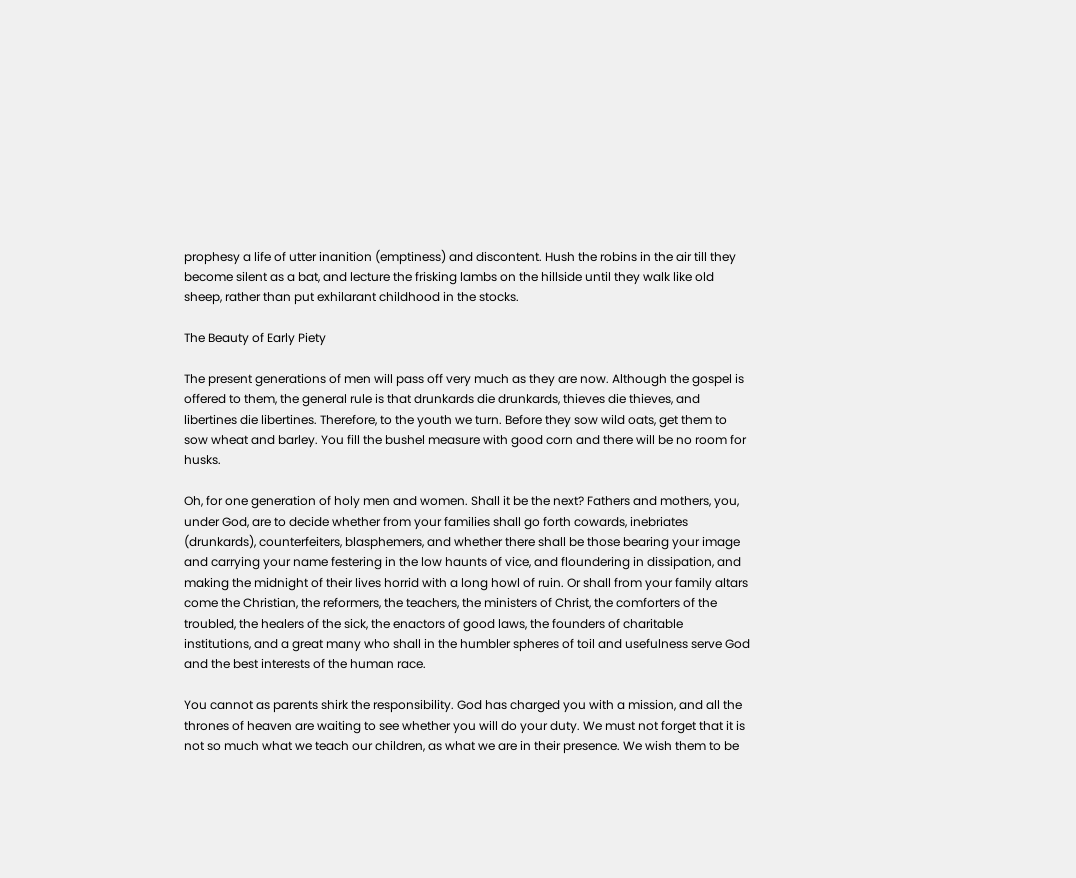prophesy a life of utter inanition (emptiness) and discontent. Hush the robins in the air till they become silent as a bat, and lecture the frisking lambs on the hillside until they walk like old sheep, rather than put exhilarant childhood in the stocks.

The Beauty of Early Piety

The present generations of men will pass off very much as they are now. Although the gospel is offered to them, the general rule is that drunkards die drunkards, thieves die thieves, and libertines die libertines. Therefore, to the youth we turn. Before they sow wild oats, get them to sow wheat and barley. You fill the bushel measure with good corn and there will be no room for husks.

Oh, for one generation of holy men and women. Shall it be the next? Fathers and mothers, you, under God, are to decide whether from your families shall go forth cowards, inebriates (drunkards), counterfeiters, blasphemers, and whether there shall be those bearing your image and carrying your name festering in the low haunts of vice, and floundering in dissipation, and making the midnight of their lives horrid with a long howl of ruin. Or shall from your family altars come the Christian, the reformers, the teachers, the ministers of Christ, the comforters of the troubled, the healers of the sick, the enactors of good laws, the founders of charitable institutions, and a great many who shall in the humbler spheres of toil and usefulness serve God and the best interests of the human race.

You cannot as parents shirk the responsibility. God has charged you with a mission, and all the thrones of heaven are waiting to see whether you will do your duty. We must not forget that it is not so much what we teach our children, as what we are in their presence. We wish them to be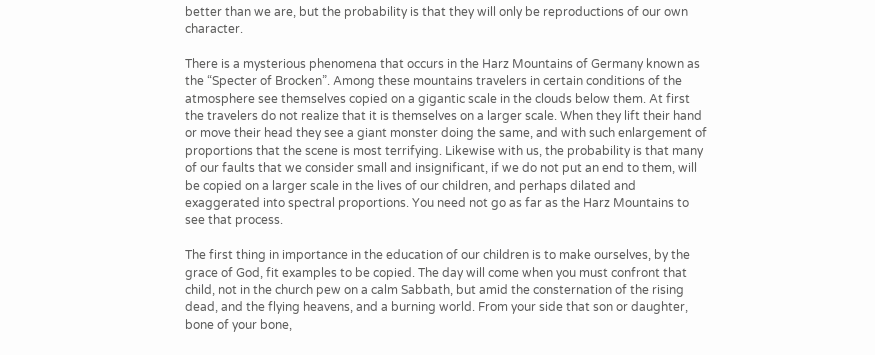better than we are, but the probability is that they will only be reproductions of our own character.

There is a mysterious phenomena that occurs in the Harz Mountains of Germany known as the “Specter of Brocken”. Among these mountains travelers in certain conditions of the atmosphere see themselves copied on a gigantic scale in the clouds below them. At first the travelers do not realize that it is themselves on a larger scale. When they lift their hand or move their head they see a giant monster doing the same, and with such enlargement of proportions that the scene is most terrifying. Likewise with us, the probability is that many of our faults that we consider small and insignificant, if we do not put an end to them, will be copied on a larger scale in the lives of our children, and perhaps dilated and exaggerated into spectral proportions. You need not go as far as the Harz Mountains to see that process.

The first thing in importance in the education of our children is to make ourselves, by the grace of God, fit examples to be copied. The day will come when you must confront that child, not in the church pew on a calm Sabbath, but amid the consternation of the rising dead, and the flying heavens, and a burning world. From your side that son or daughter, bone of your bone,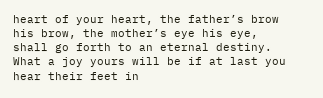heart of your heart, the father’s brow his brow, the mother’s eye his eye, shall go forth to an eternal destiny. What a joy yours will be if at last you hear their feet in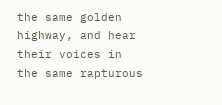the same golden highway, and hear their voices in the same rapturous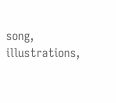song, illustrations,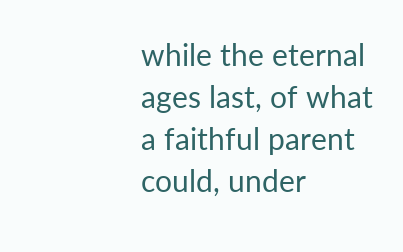while the eternal ages last, of what a faithful parent could, under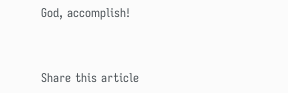God, accomplish!



Share this article